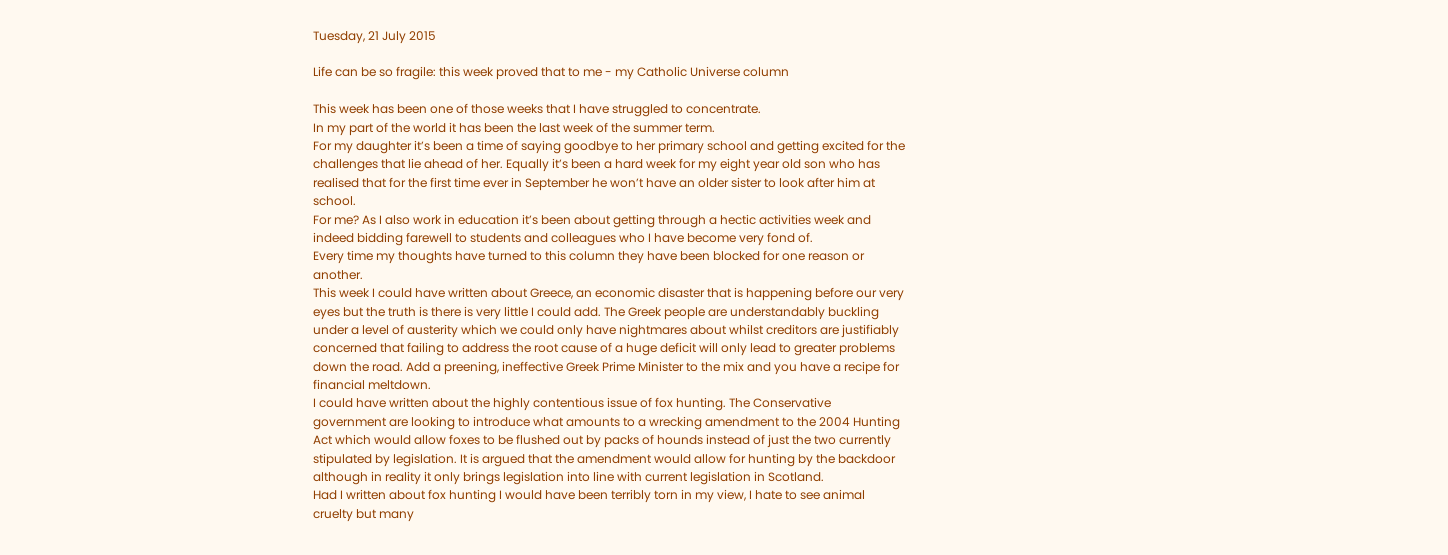Tuesday, 21 July 2015

Life can be so fragile: this week proved that to me - my Catholic Universe column

This week has been one of those weeks that I have struggled to concentrate.
In my part of the world it has been the last week of the summer term.
For my daughter it’s been a time of saying goodbye to her primary school and getting excited for the challenges that lie ahead of her. Equally it’s been a hard week for my eight year old son who has realised that for the first time ever in September he won’t have an older sister to look after him at school.
For me? As I also work in education it’s been about getting through a hectic activities week and indeed bidding farewell to students and colleagues who I have become very fond of.
Every time my thoughts have turned to this column they have been blocked for one reason or another.
This week I could have written about Greece, an economic disaster that is happening before our very eyes but the truth is there is very little I could add. The Greek people are understandably buckling under a level of austerity which we could only have nightmares about whilst creditors are justifiably concerned that failing to address the root cause of a huge deficit will only lead to greater problems down the road. Add a preening, ineffective Greek Prime Minister to the mix and you have a recipe for financial meltdown.
I could have written about the highly contentious issue of fox hunting. The Conservative government are looking to introduce what amounts to a wrecking amendment to the 2004 Hunting Act which would allow foxes to be flushed out by packs of hounds instead of just the two currently stipulated by legislation. It is argued that the amendment would allow for hunting by the backdoor although in reality it only brings legislation into line with current legislation in Scotland.
Had I written about fox hunting I would have been terribly torn in my view, I hate to see animal cruelty but many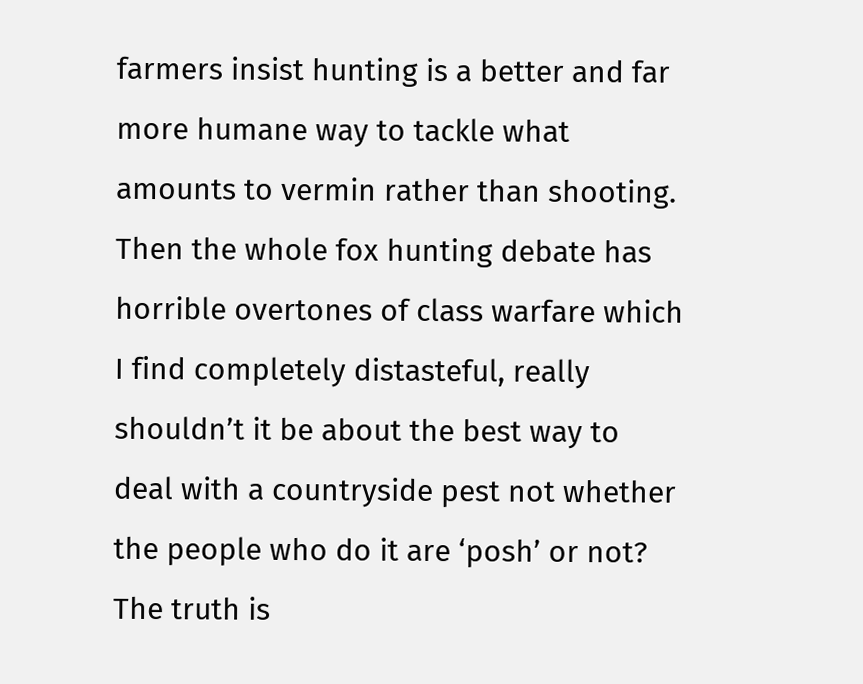farmers insist hunting is a better and far more humane way to tackle what amounts to vermin rather than shooting. Then the whole fox hunting debate has horrible overtones of class warfare which I find completely distasteful, really shouldn’t it be about the best way to deal with a countryside pest not whether the people who do it are ‘posh’ or not?
The truth is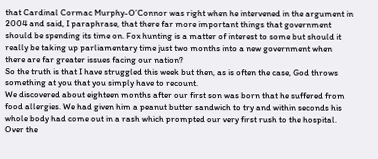that Cardinal Cormac Murphy-O’Connor was right when he intervened in the argument in 2004 and said, I paraphrase, that there far more important things that government should be spending its time on. Fox hunting is a matter of interest to some but should it really be taking up parliamentary time just two months into a new government when there are far greater issues facing our nation?
So the truth is that I have struggled this week but then, as is often the case, God throws something at you that you simply have to recount.
We discovered about eighteen months after our first son was born that he suffered from food allergies. We had given him a peanut butter sandwich to try and within seconds his whole body had come out in a rash which prompted our very first rush to the hospital.
Over the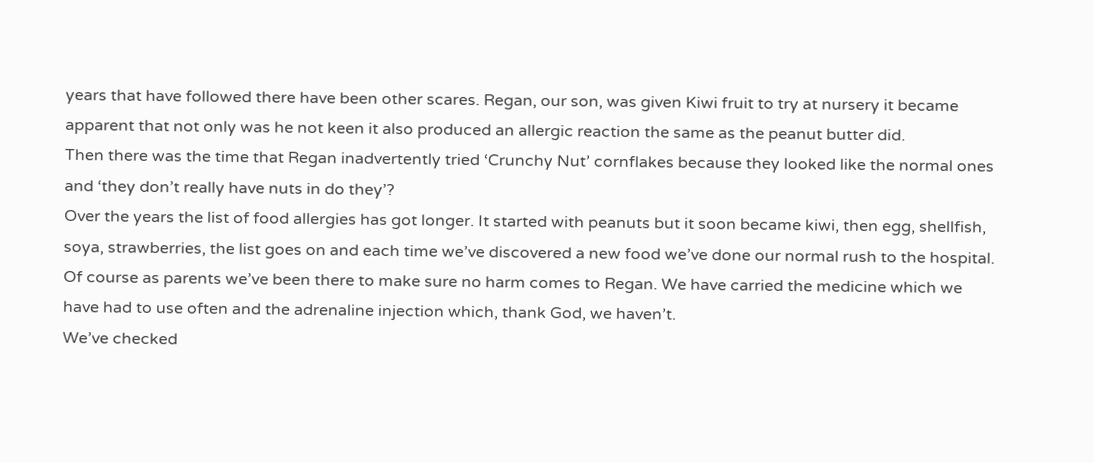years that have followed there have been other scares. Regan, our son, was given Kiwi fruit to try at nursery it became apparent that not only was he not keen it also produced an allergic reaction the same as the peanut butter did.
Then there was the time that Regan inadvertently tried ‘Crunchy Nut’ cornflakes because they looked like the normal ones and ‘they don’t really have nuts in do they’?
Over the years the list of food allergies has got longer. It started with peanuts but it soon became kiwi, then egg, shellfish, soya, strawberries, the list goes on and each time we’ve discovered a new food we’ve done our normal rush to the hospital.
Of course as parents we’ve been there to make sure no harm comes to Regan. We have carried the medicine which we have had to use often and the adrenaline injection which, thank God, we haven’t.
We’ve checked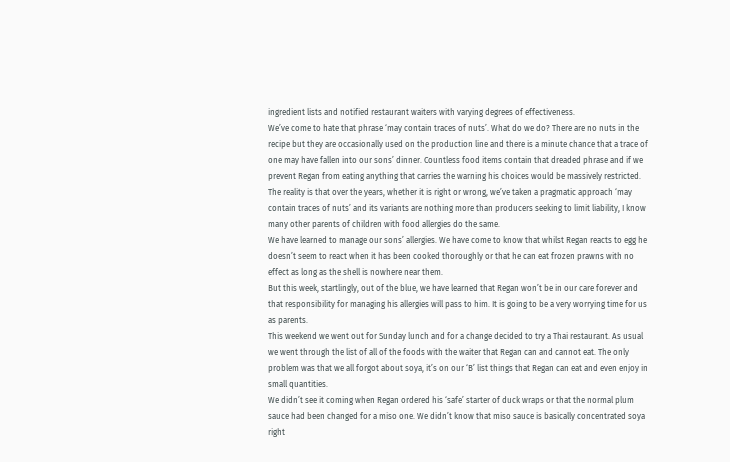ingredient lists and notified restaurant waiters with varying degrees of effectiveness.
We’ve come to hate that phrase ‘may contain traces of nuts’. What do we do? There are no nuts in the recipe but they are occasionally used on the production line and there is a minute chance that a trace of one may have fallen into our sons’ dinner. Countless food items contain that dreaded phrase and if we prevent Regan from eating anything that carries the warning his choices would be massively restricted.
The reality is that over the years, whether it is right or wrong, we’ve taken a pragmatic approach ‘may contain traces of nuts’ and its variants are nothing more than producers seeking to limit liability, I know many other parents of children with food allergies do the same.
We have learned to manage our sons’ allergies. We have come to know that whilst Regan reacts to egg he doesn’t seem to react when it has been cooked thoroughly or that he can eat frozen prawns with no effect as long as the shell is nowhere near them.
But this week, startlingly, out of the blue, we have learned that Regan won’t be in our care forever and that responsibility for managing his allergies will pass to him. It is going to be a very worrying time for us as parents.
This weekend we went out for Sunday lunch and for a change decided to try a Thai restaurant. As usual we went through the list of all of the foods with the waiter that Regan can and cannot eat. The only problem was that we all forgot about soya, it’s on our ‘B’ list things that Regan can eat and even enjoy in small quantities.
We didn’t see it coming when Regan ordered his ‘safe’ starter of duck wraps or that the normal plum sauce had been changed for a miso one. We didn’t know that miso sauce is basically concentrated soya right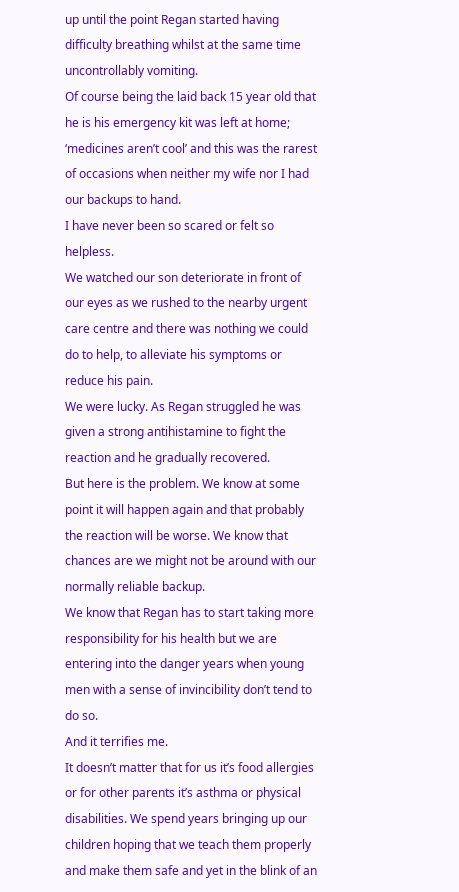up until the point Regan started having difficulty breathing whilst at the same time uncontrollably vomiting.
Of course being the laid back 15 year old that he is his emergency kit was left at home; ‘medicines aren’t cool’ and this was the rarest of occasions when neither my wife nor I had our backups to hand.
I have never been so scared or felt so helpless.
We watched our son deteriorate in front of our eyes as we rushed to the nearby urgent care centre and there was nothing we could do to help, to alleviate his symptoms or reduce his pain.
We were lucky. As Regan struggled he was given a strong antihistamine to fight the reaction and he gradually recovered.
But here is the problem. We know at some point it will happen again and that probably the reaction will be worse. We know that chances are we might not be around with our normally reliable backup.
We know that Regan has to start taking more responsibility for his health but we are entering into the danger years when young men with a sense of invincibility don’t tend to do so.
And it terrifies me.
It doesn’t matter that for us it’s food allergies or for other parents it’s asthma or physical disabilities. We spend years bringing up our children hoping that we teach them properly and make them safe and yet in the blink of an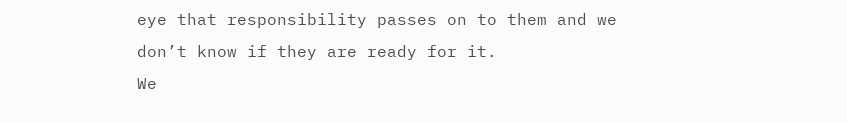eye that responsibility passes on to them and we don’t know if they are ready for it.
We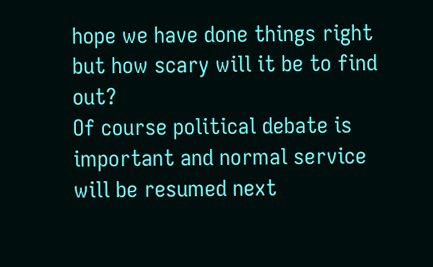hope we have done things right but how scary will it be to find out?
Of course political debate is important and normal service will be resumed next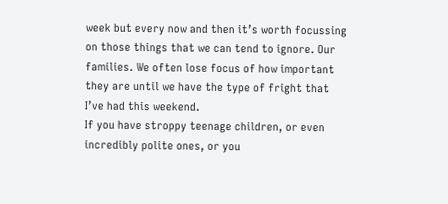week but every now and then it’s worth focussing on those things that we can tend to ignore. Our families. We often lose focus of how important they are until we have the type of fright that I’ve had this weekend.
If you have stroppy teenage children, or even incredibly polite ones, or you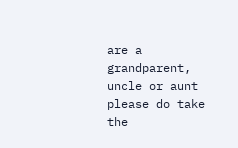are a grandparent, uncle or aunt please do take the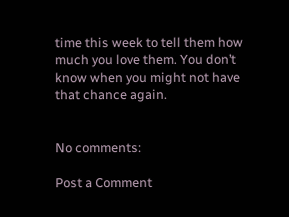time this week to tell them how much you love them. You don’t know when you might not have that chance again.


No comments:

Post a Comment